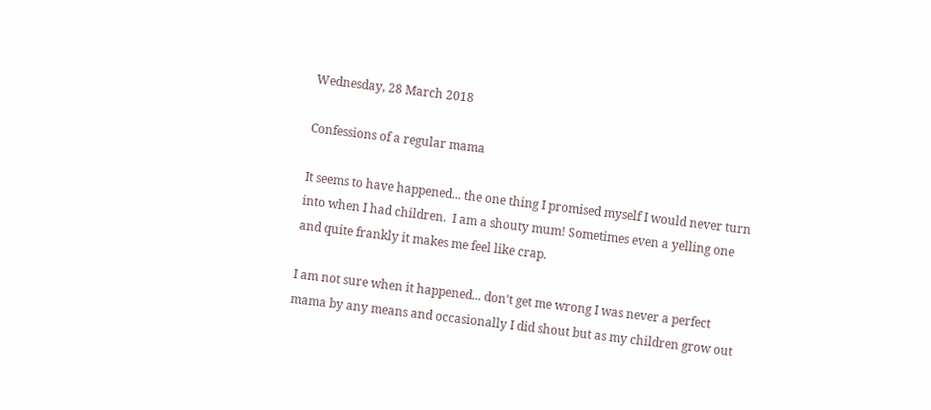Wednesday, 28 March 2018

Confessions of a regular mama

It seems to have happened... the one thing I promised myself I would never turn into when I had children.  I am a shouty mum! Sometimes even a yelling one and quite frankly it makes me feel like crap.

I am not sure when it happened... don't get me wrong I was never a perfect mama by any means and occasionally I did shout but as my children grow out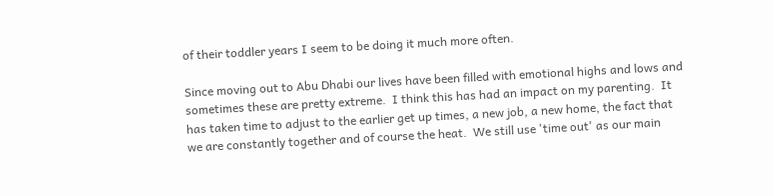of their toddler years I seem to be doing it much more often.

Since moving out to Abu Dhabi our lives have been filled with emotional highs and lows and sometimes these are pretty extreme.  I think this has had an impact on my parenting.  It has taken time to adjust to the earlier get up times, a new job, a new home, the fact that we are constantly together and of course the heat.  We still use 'time out' as our main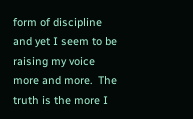form of discipline and yet I seem to be raising my voice more and more.  The truth is the more I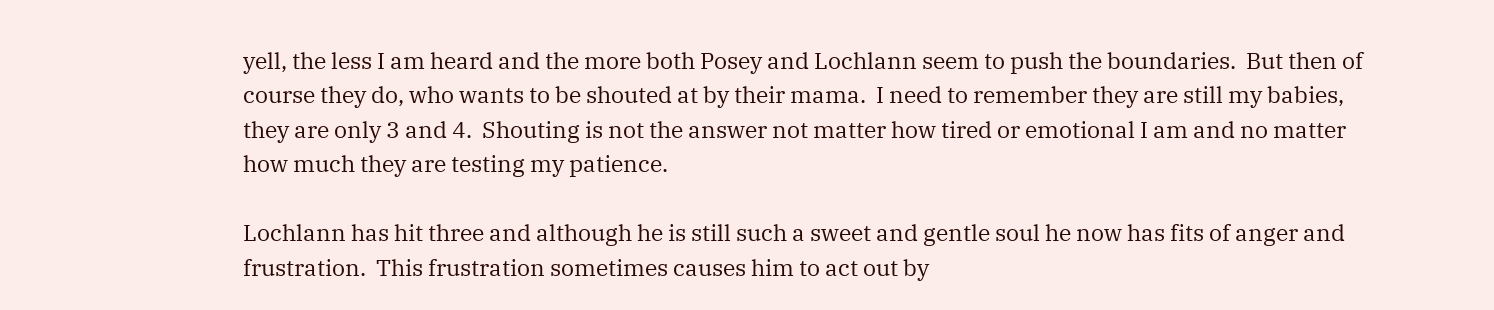yell, the less I am heard and the more both Posey and Lochlann seem to push the boundaries.  But then of course they do, who wants to be shouted at by their mama.  I need to remember they are still my babies, they are only 3 and 4.  Shouting is not the answer not matter how tired or emotional I am and no matter how much they are testing my patience.

Lochlann has hit three and although he is still such a sweet and gentle soul he now has fits of anger and frustration.  This frustration sometimes causes him to act out by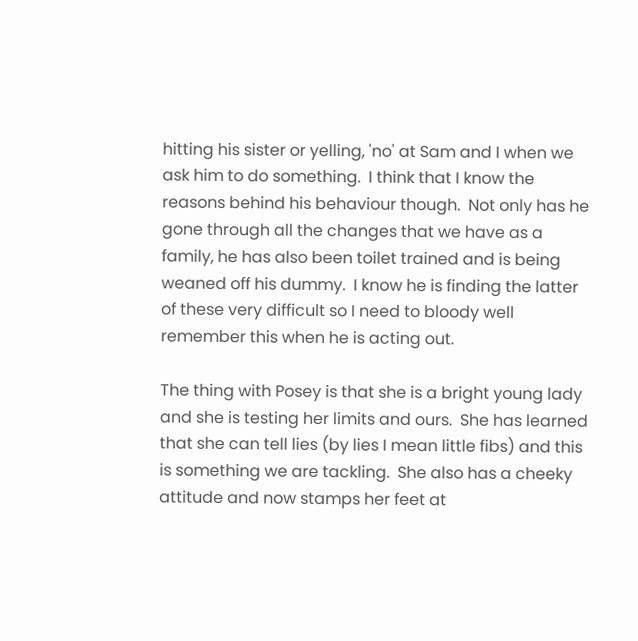hitting his sister or yelling, 'no' at Sam and I when we ask him to do something.  I think that I know the reasons behind his behaviour though.  Not only has he gone through all the changes that we have as a family, he has also been toilet trained and is being weaned off his dummy.  I know he is finding the latter of these very difficult so I need to bloody well remember this when he is acting out.

The thing with Posey is that she is a bright young lady and she is testing her limits and ours.  She has learned that she can tell lies (by lies I mean little fibs) and this is something we are tackling.  She also has a cheeky attitude and now stamps her feet at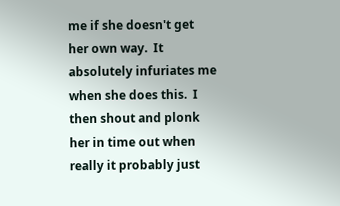me if she doesn't get her own way.  It absolutely infuriates me when she does this.  I then shout and plonk her in time out when really it probably just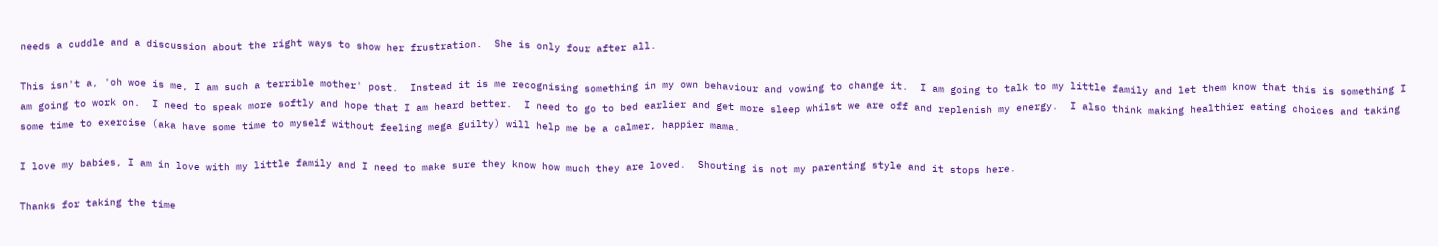needs a cuddle and a discussion about the right ways to show her frustration.  She is only four after all.

This isn't a, 'oh woe is me, I am such a terrible mother' post.  Instead it is me recognising something in my own behaviour and vowing to change it.  I am going to talk to my little family and let them know that this is something I am going to work on.  I need to speak more softly and hope that I am heard better.  I need to go to bed earlier and get more sleep whilst we are off and replenish my energy.  I also think making healthier eating choices and taking some time to exercise (aka have some time to myself without feeling mega guilty) will help me be a calmer, happier mama.

I love my babies, I am in love with my little family and I need to make sure they know how much they are loved.  Shouting is not my parenting style and it stops here.

Thanks for taking the time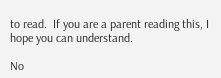to read.  If you are a parent reading this, I hope you can understand.

No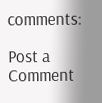comments:

Post a Comment